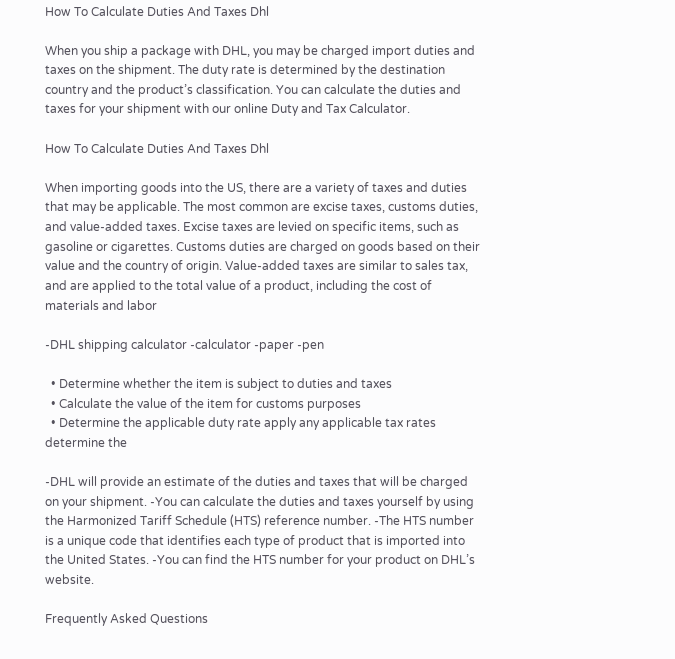How To Calculate Duties And Taxes Dhl

When you ship a package with DHL, you may be charged import duties and taxes on the shipment. The duty rate is determined by the destination country and the product’s classification. You can calculate the duties and taxes for your shipment with our online Duty and Tax Calculator.

How To Calculate Duties And Taxes Dhl

When importing goods into the US, there are a variety of taxes and duties that may be applicable. The most common are excise taxes, customs duties, and value-added taxes. Excise taxes are levied on specific items, such as gasoline or cigarettes. Customs duties are charged on goods based on their value and the country of origin. Value-added taxes are similar to sales tax, and are applied to the total value of a product, including the cost of materials and labor

-DHL shipping calculator -calculator -paper -pen

  • Determine whether the item is subject to duties and taxes
  • Calculate the value of the item for customs purposes
  • Determine the applicable duty rate apply any applicable tax rates determine the

-DHL will provide an estimate of the duties and taxes that will be charged on your shipment. -You can calculate the duties and taxes yourself by using the Harmonized Tariff Schedule (HTS) reference number. -The HTS number is a unique code that identifies each type of product that is imported into the United States. -You can find the HTS number for your product on DHL’s website.

Frequently Asked Questions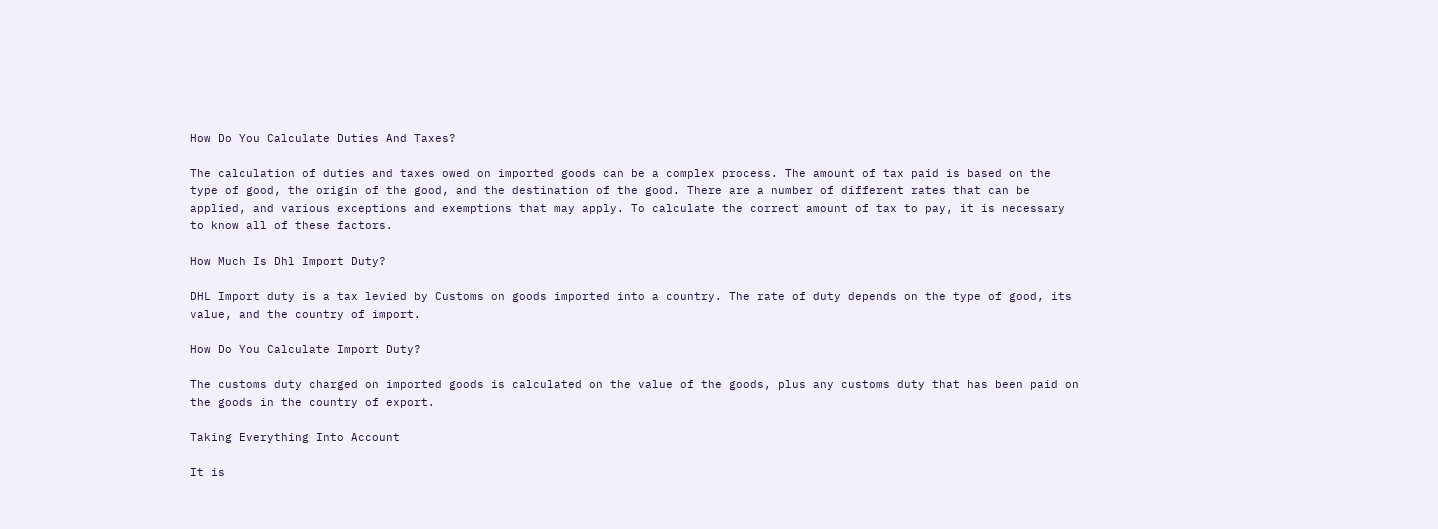How Do You Calculate Duties And Taxes?

The calculation of duties and taxes owed on imported goods can be a complex process. The amount of tax paid is based on the type of good, the origin of the good, and the destination of the good. There are a number of different rates that can be applied, and various exceptions and exemptions that may apply. To calculate the correct amount of tax to pay, it is necessary to know all of these factors.

How Much Is Dhl Import Duty?

DHL Import duty is a tax levied by Customs on goods imported into a country. The rate of duty depends on the type of good, its value, and the country of import.

How Do You Calculate Import Duty?

The customs duty charged on imported goods is calculated on the value of the goods, plus any customs duty that has been paid on the goods in the country of export.

Taking Everything Into Account

It is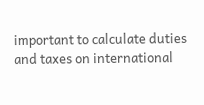important to calculate duties and taxes on international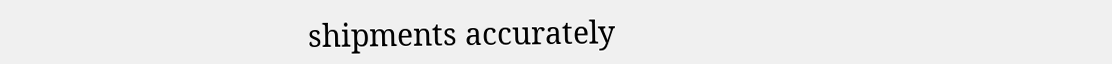shipments accurately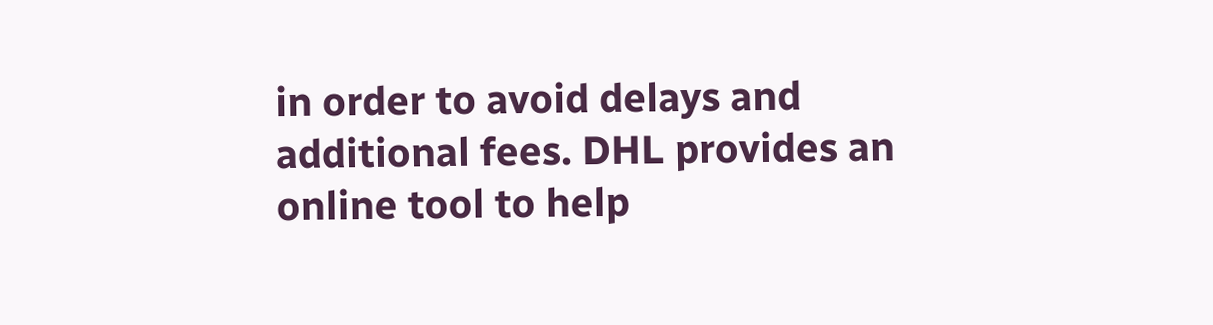in order to avoid delays and additional fees. DHL provides an online tool to help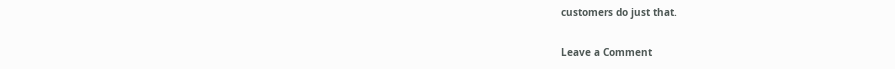customers do just that.

Leave a Comment